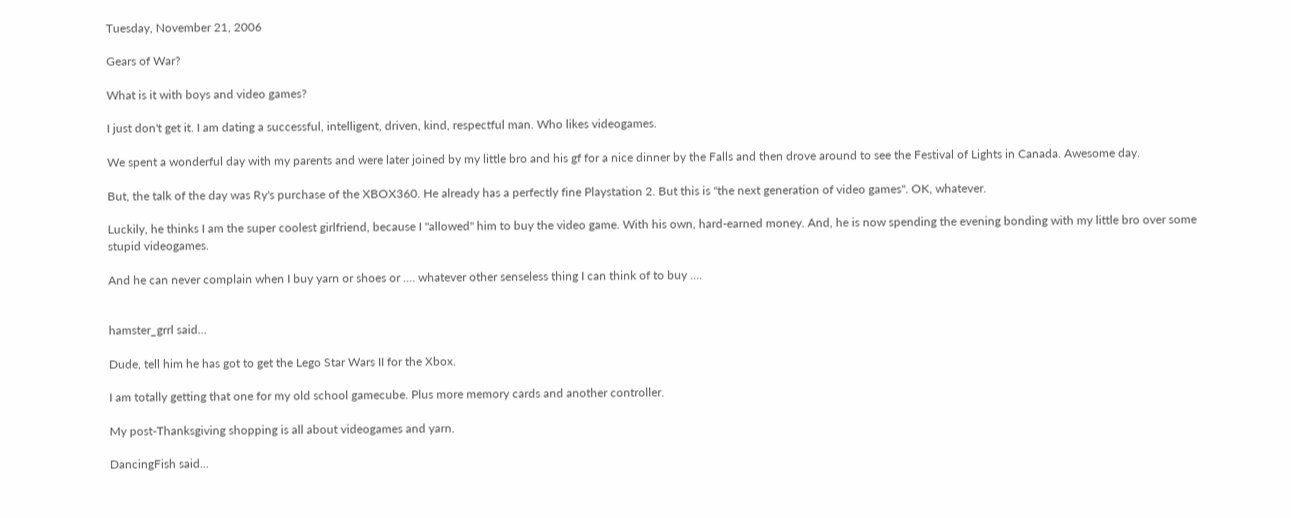Tuesday, November 21, 2006

Gears of War?

What is it with boys and video games?

I just don't get it. I am dating a successful, intelligent, driven, kind, respectful man. Who likes videogames.

We spent a wonderful day with my parents and were later joined by my little bro and his gf for a nice dinner by the Falls and then drove around to see the Festival of Lights in Canada. Awesome day.

But, the talk of the day was Ry's purchase of the XBOX360. He already has a perfectly fine Playstation 2. But this is "the next generation of video games". OK, whatever.

Luckily, he thinks I am the super coolest girlfriend, because I "allowed" him to buy the video game. With his own, hard-earned money. And, he is now spending the evening bonding with my little bro over some stupid videogames.

And he can never complain when I buy yarn or shoes or .... whatever other senseless thing I can think of to buy ....


hamster_grrl said...

Dude, tell him he has got to get the Lego Star Wars II for the Xbox.

I am totally getting that one for my old school gamecube. Plus more memory cards and another controller.

My post-Thanksgiving shopping is all about videogames and yarn.

DancingFish said...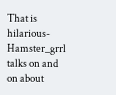That is hilarious- Hamster_grrl talks on and on about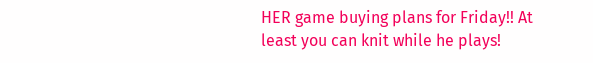HER game buying plans for Friday!! At least you can knit while he plays!